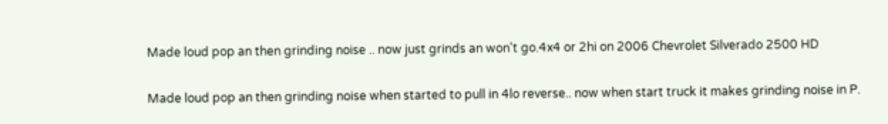Made loud pop an then grinding noise .. now just grinds an won't go.4x4 or 2hi on 2006 Chevrolet Silverado 2500 HD

Made loud pop an then grinding noise when started to pull in 4lo reverse.. now when start truck it makes grinding noise in P.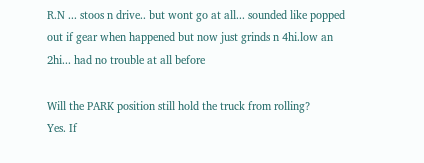R.N ... stoos n drive.. but wont go at all... sounded like popped out if gear when happened but now just grinds n 4hi.low an 2hi... had no trouble at all before

Will the PARK position still hold the truck from rolling?
Yes. If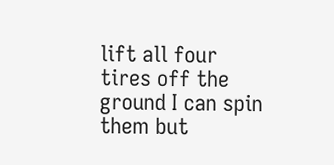lift all four tires off the ground I can spin them but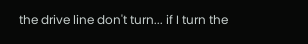the drive line don't turn... if I turn the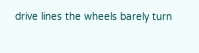drive lines the wheels barely turn